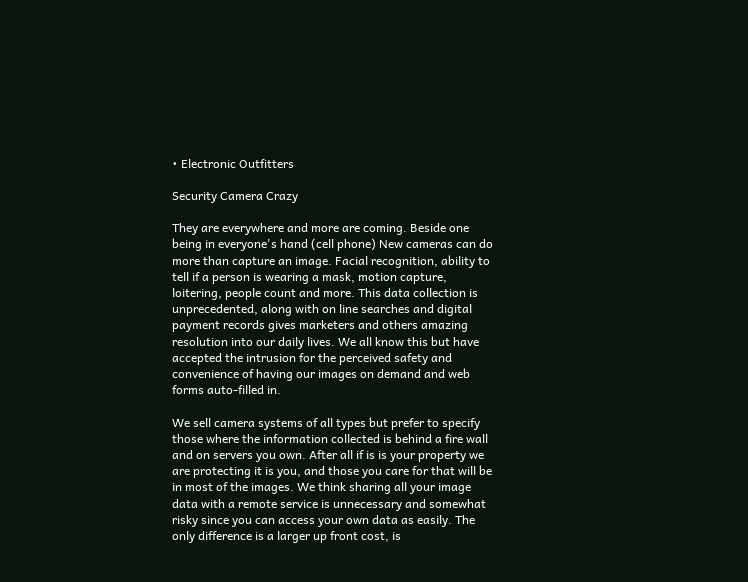• Electronic Outfitters

Security Camera Crazy

They are everywhere and more are coming. Beside one being in everyone's hand (cell phone) New cameras can do more than capture an image. Facial recognition, ability to tell if a person is wearing a mask, motion capture, loitering, people count and more. This data collection is unprecedented, along with on line searches and digital payment records gives marketers and others amazing resolution into our daily lives. We all know this but have accepted the intrusion for the perceived safety and convenience of having our images on demand and web forms auto-filled in.

We sell camera systems of all types but prefer to specify those where the information collected is behind a fire wall and on servers you own. After all if is is your property we are protecting it is you, and those you care for that will be in most of the images. We think sharing all your image data with a remote service is unnecessary and somewhat risky since you can access your own data as easily. The only difference is a larger up front cost, is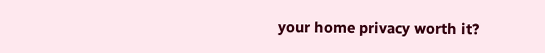your home privacy worth it?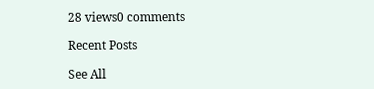28 views0 comments

Recent Posts

See All